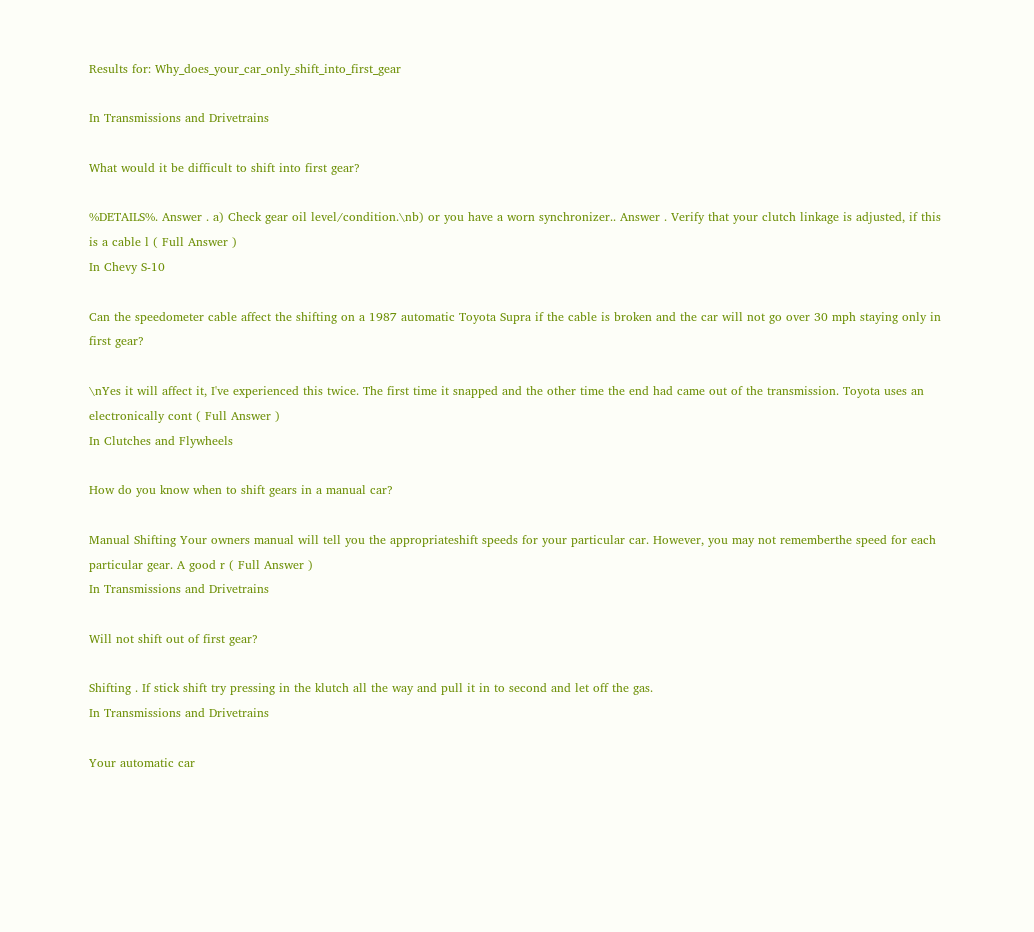Results for: Why_does_your_car_only_shift_into_first_gear

In Transmissions and Drivetrains

What would it be difficult to shift into first gear?

%DETAILS%. Answer . a) Check gear oil level/condition.\nb) or you have a worn synchronizer.. Answer . Verify that your clutch linkage is adjusted, if this is a cable l ( Full Answer )
In Chevy S-10

Can the speedometer cable affect the shifting on a 1987 automatic Toyota Supra if the cable is broken and the car will not go over 30 mph staying only in first gear?

\nYes it will affect it, I've experienced this twice. The first time it snapped and the other time the end had came out of the transmission. Toyota uses an electronically cont ( Full Answer )
In Clutches and Flywheels

How do you know when to shift gears in a manual car?

Manual Shifting Your owners manual will tell you the appropriateshift speeds for your particular car. However, you may not rememberthe speed for each particular gear. A good r ( Full Answer )
In Transmissions and Drivetrains

Will not shift out of first gear?

Shifting . If stick shift try pressing in the klutch all the way and pull it in to second and let off the gas.
In Transmissions and Drivetrains

Your automatic car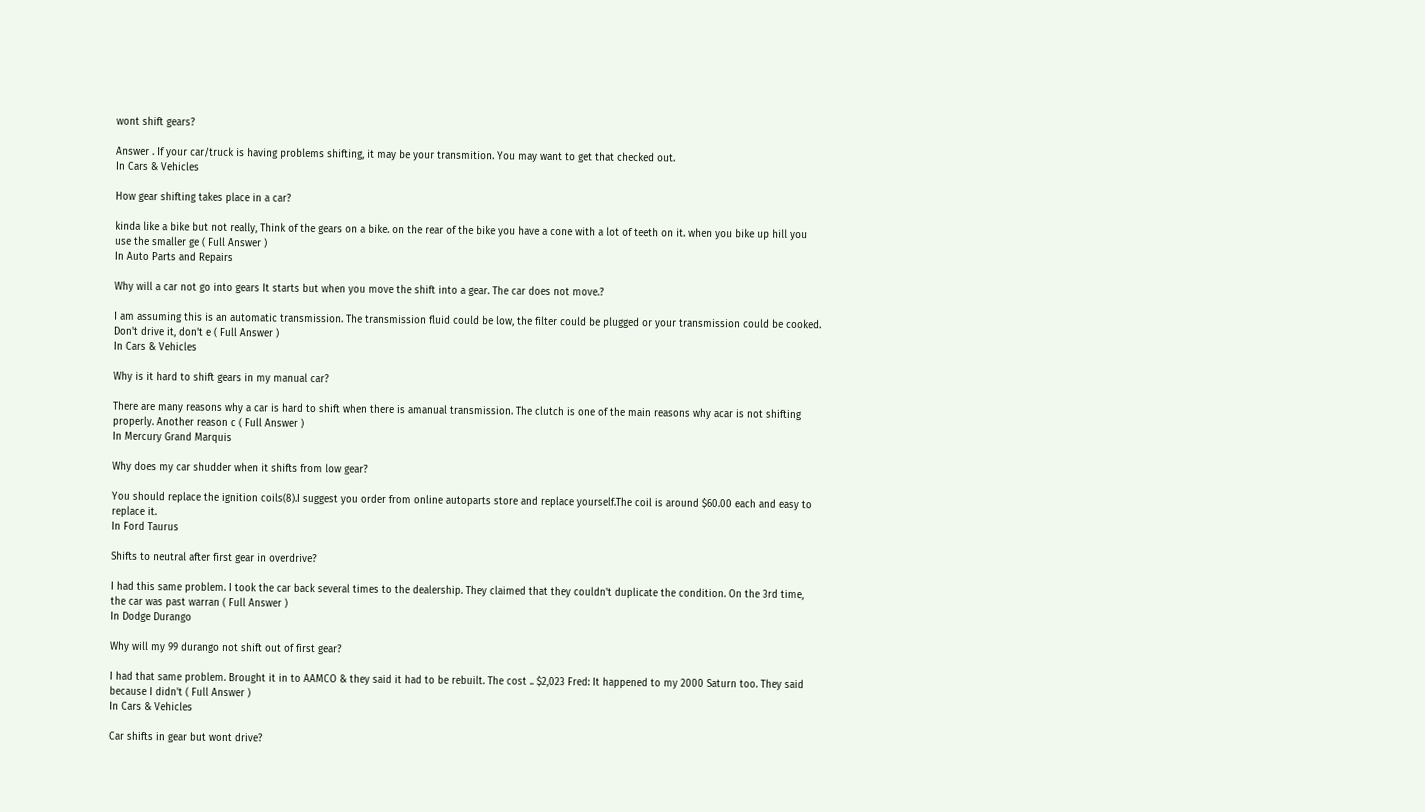wont shift gears?

Answer . If your car/truck is having problems shifting, it may be your transmition. You may want to get that checked out.
In Cars & Vehicles

How gear shifting takes place in a car?

kinda like a bike but not really, Think of the gears on a bike. on the rear of the bike you have a cone with a lot of teeth on it. when you bike up hill you use the smaller ge ( Full Answer )
In Auto Parts and Repairs

Why will a car not go into gears It starts but when you move the shift into a gear. The car does not move.?

I am assuming this is an automatic transmission. The transmission fluid could be low, the filter could be plugged or your transmission could be cooked. Don't drive it, don't e ( Full Answer )
In Cars & Vehicles

Why is it hard to shift gears in my manual car?

There are many reasons why a car is hard to shift when there is amanual transmission. The clutch is one of the main reasons why acar is not shifting properly. Another reason c ( Full Answer )
In Mercury Grand Marquis

Why does my car shudder when it shifts from low gear?

You should replace the ignition coils(8).I suggest you order from online autoparts store and replace yourself.The coil is around $60.00 each and easy to replace it.
In Ford Taurus

Shifts to neutral after first gear in overdrive?

I had this same problem. I took the car back several times to the dealership. They claimed that they couldn't duplicate the condition. On the 3rd time, the car was past warran ( Full Answer )
In Dodge Durango

Why will my 99 durango not shift out of first gear?

I had that same problem. Brought it in to AAMCO & they said it had to be rebuilt. The cost .. $2,023 Fred: It happened to my 2000 Saturn too. They said because I didn't ( Full Answer )
In Cars & Vehicles

Car shifts in gear but wont drive?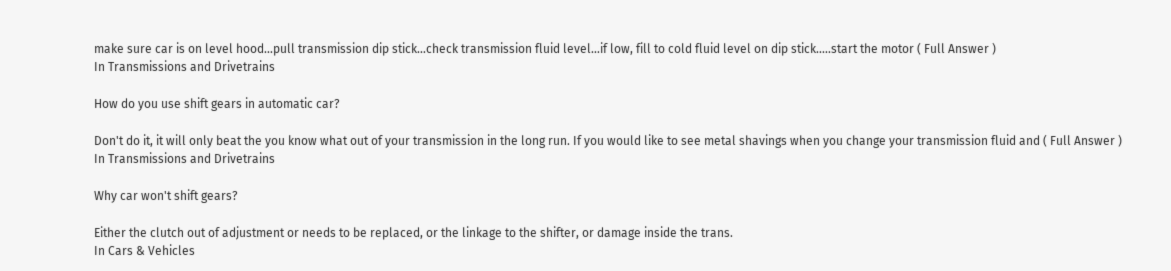make sure car is on level hood...pull transmission dip stick...check transmission fluid level...if low, fill to cold fluid level on dip stick.....start the motor ( Full Answer )
In Transmissions and Drivetrains

How do you use shift gears in automatic car?

Don't do it, it will only beat the you know what out of your transmission in the long run. If you would like to see metal shavings when you change your transmission fluid and ( Full Answer )
In Transmissions and Drivetrains

Why car won't shift gears?

Either the clutch out of adjustment or needs to be replaced, or the linkage to the shifter, or damage inside the trans.
In Cars & Vehicles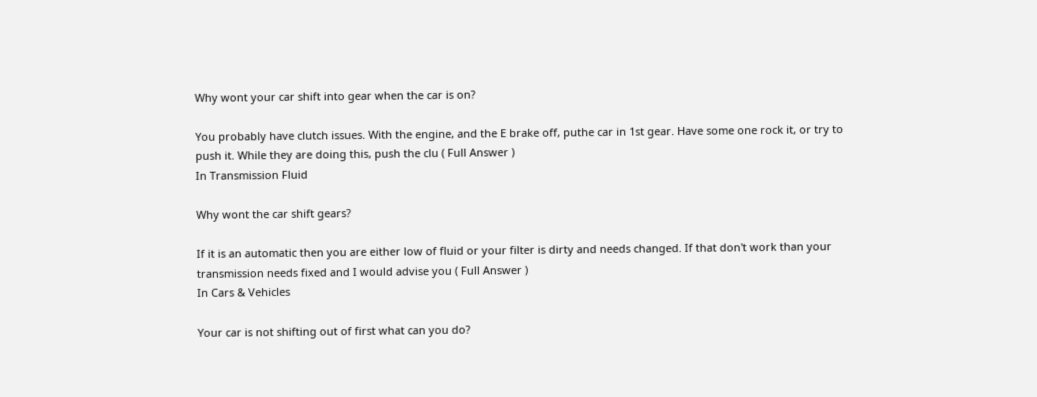Why wont your car shift into gear when the car is on?

You probably have clutch issues. With the engine, and the E brake off, puthe car in 1st gear. Have some one rock it, or try to push it. While they are doing this, push the clu ( Full Answer )
In Transmission Fluid

Why wont the car shift gears?

If it is an automatic then you are either low of fluid or your filter is dirty and needs changed. If that don't work than your transmission needs fixed and I would advise you ( Full Answer )
In Cars & Vehicles

Your car is not shifting out of first what can you do?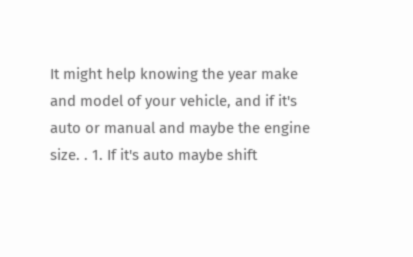It might help knowing the year make and model of your vehicle, and if it's auto or manual and maybe the engine size. . 1. If it's auto maybe shift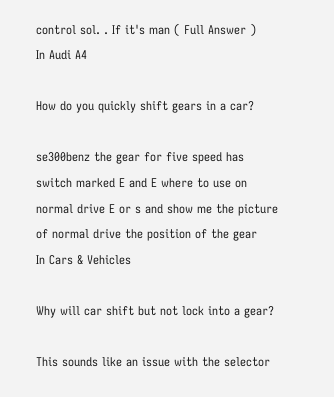control sol. . If it's man ( Full Answer )
In Audi A4

How do you quickly shift gears in a car?

se300benz the gear for five speed has switch marked E and E where to use on normal drive E or s and show me the picture of normal drive the position of the gear
In Cars & Vehicles

Why will car shift but not lock into a gear?

This sounds like an issue with the selector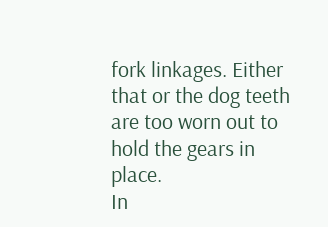fork linkages. Either that or the dog teeth are too worn out to hold the gears in place.
In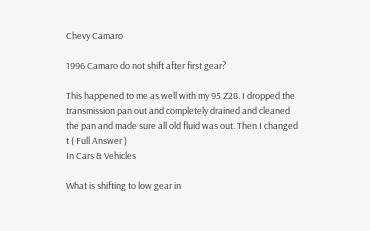Chevy Camaro

1996 Camaro do not shift after first gear?

This happened to me as well with my 95 Z28. I dropped the transmission pan out and completely drained and cleaned the pan and made sure all old fluid was out. Then I changed t ( Full Answer )
In Cars & Vehicles

What is shifting to low gear in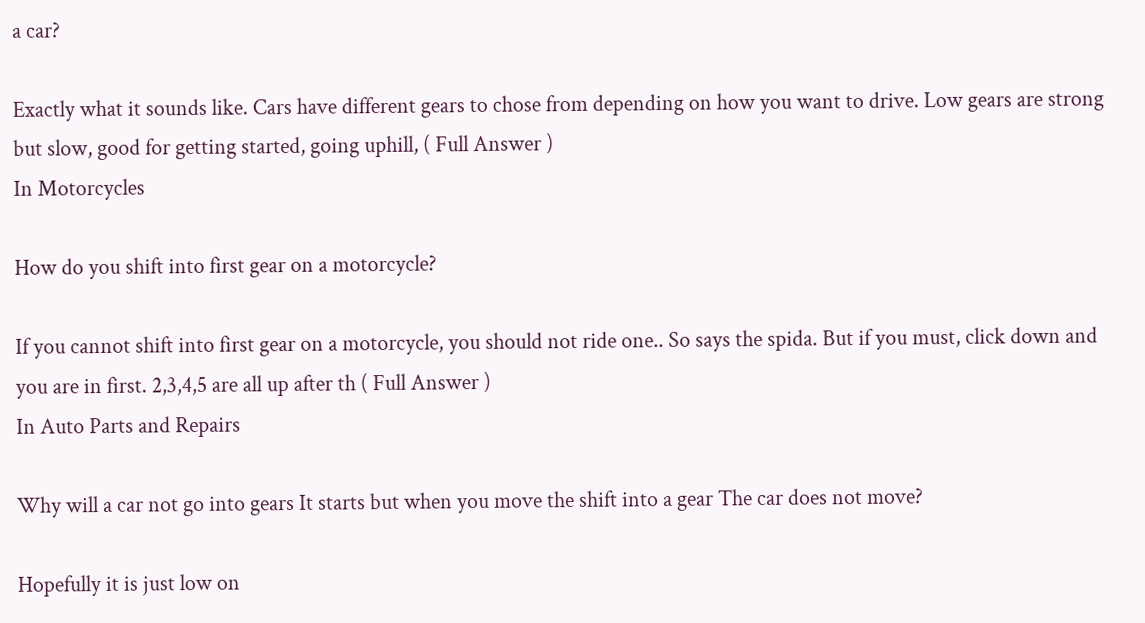a car?

Exactly what it sounds like. Cars have different gears to chose from depending on how you want to drive. Low gears are strong but slow, good for getting started, going uphill, ( Full Answer )
In Motorcycles

How do you shift into first gear on a motorcycle?

If you cannot shift into first gear on a motorcycle, you should not ride one.. So says the spida. But if you must, click down and you are in first. 2,3,4,5 are all up after th ( Full Answer )
In Auto Parts and Repairs

Why will a car not go into gears It starts but when you move the shift into a gear The car does not move?

Hopefully it is just low on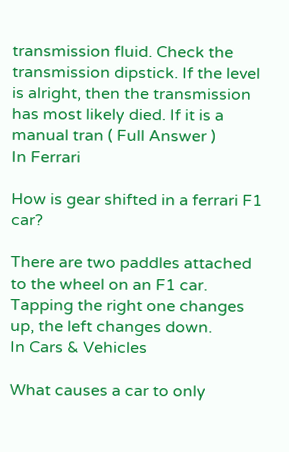transmission fluid. Check the transmission dipstick. If the level is alright, then the transmission has most likely died. If it is a manual tran ( Full Answer )
In Ferrari

How is gear shifted in a ferrari F1 car?

There are two paddles attached to the wheel on an F1 car. Tapping the right one changes up, the left changes down.
In Cars & Vehicles

What causes a car to only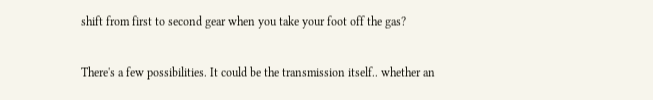shift from first to second gear when you take your foot off the gas?

There's a few possibilities. It could be the transmission itself.. whether an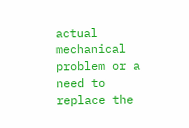actual mechanical problem or a need to replace the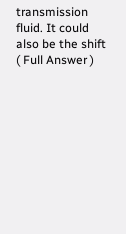transmission fluid. It could also be the shift ( Full Answer )